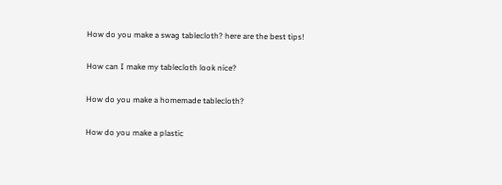How do you make a swag tablecloth? here are the best tips!

How can I make my tablecloth look nice?

How do you make a homemade tablecloth?

How do you make a plastic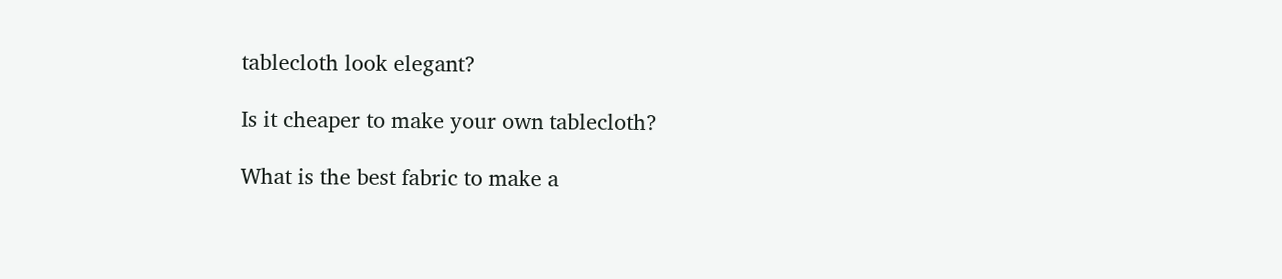tablecloth look elegant?

Is it cheaper to make your own tablecloth?

What is the best fabric to make a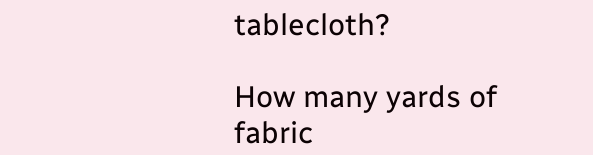tablecloth?

How many yards of fabric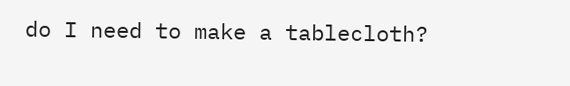do I need to make a tablecloth?